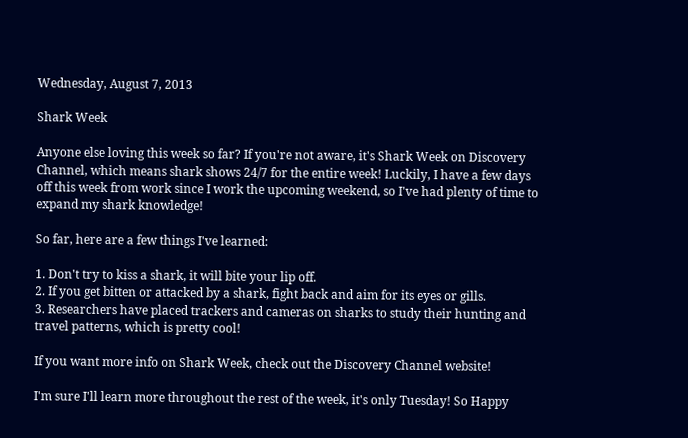Wednesday, August 7, 2013

Shark Week

Anyone else loving this week so far? If you're not aware, it's Shark Week on Discovery Channel, which means shark shows 24/7 for the entire week! Luckily, I have a few days off this week from work since I work the upcoming weekend, so I've had plenty of time to expand my shark knowledge!

So far, here are a few things I've learned:

1. Don't try to kiss a shark, it will bite your lip off.
2. If you get bitten or attacked by a shark, fight back and aim for its eyes or gills.
3. Researchers have placed trackers and cameras on sharks to study their hunting and travel patterns, which is pretty cool!

If you want more info on Shark Week, check out the Discovery Channel website!

I'm sure I'll learn more throughout the rest of the week, it's only Tuesday! So Happy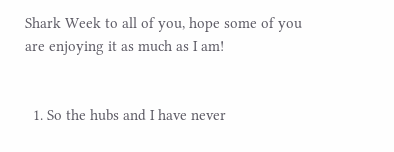Shark Week to all of you, hope some of you are enjoying it as much as I am!


  1. So the hubs and I have never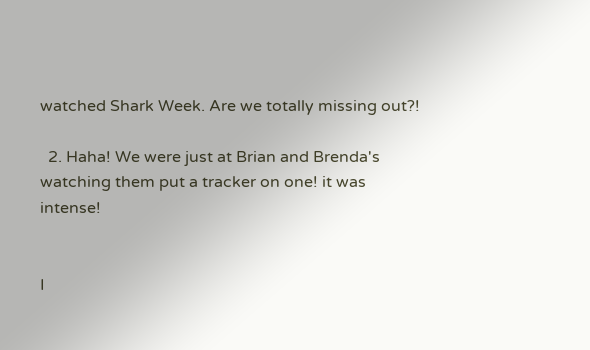watched Shark Week. Are we totally missing out?!

  2. Haha! We were just at Brian and Brenda's watching them put a tracker on one! it was intense!


I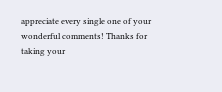appreciate every single one of your wonderful comments! Thanks for taking your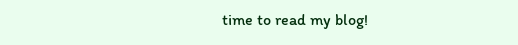time to read my blog!